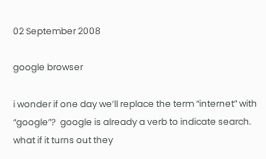02 September 2008

google browser

i wonder if one day we’ll replace the term “internet” with “google”?  google is already a verb to indicate search.  what if it turns out they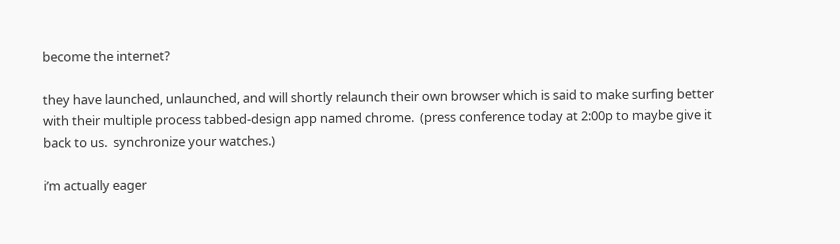become the internet?

they have launched, unlaunched, and will shortly relaunch their own browser which is said to make surfing better with their multiple process tabbed-design app named chrome.  (press conference today at 2:00p to maybe give it back to us.  synchronize your watches.)

i’m actually eager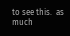to see this.  as much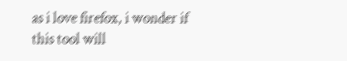as i love firefox, i wonder if this tool will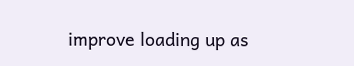improve loading up as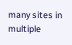many sites in multiple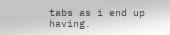tabs as i end up having.